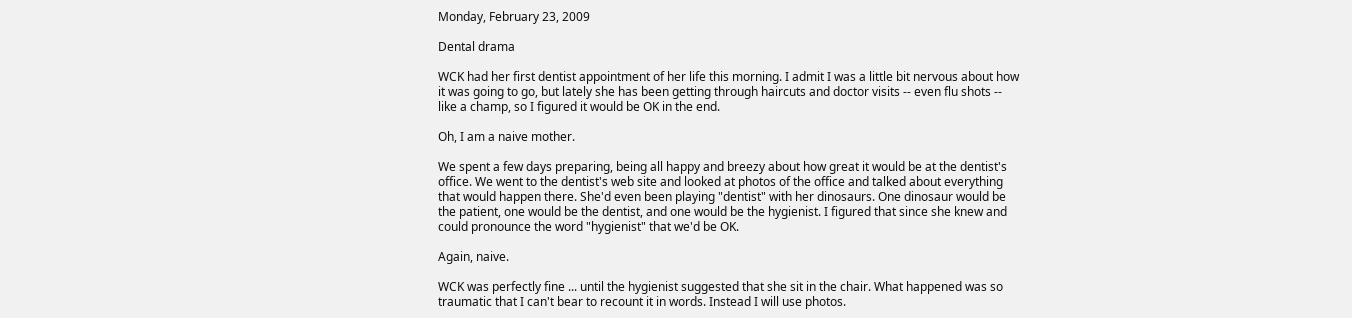Monday, February 23, 2009

Dental drama

WCK had her first dentist appointment of her life this morning. I admit I was a little bit nervous about how it was going to go, but lately she has been getting through haircuts and doctor visits -- even flu shots -- like a champ, so I figured it would be OK in the end.

Oh, I am a naive mother.

We spent a few days preparing, being all happy and breezy about how great it would be at the dentist's office. We went to the dentist's web site and looked at photos of the office and talked about everything that would happen there. She'd even been playing "dentist" with her dinosaurs. One dinosaur would be the patient, one would be the dentist, and one would be the hygienist. I figured that since she knew and could pronounce the word "hygienist" that we'd be OK.

Again, naive.

WCK was perfectly fine ... until the hygienist suggested that she sit in the chair. What happened was so traumatic that I can't bear to recount it in words. Instead I will use photos.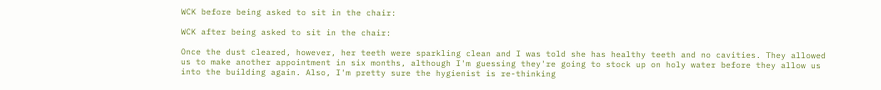WCK before being asked to sit in the chair:

WCK after being asked to sit in the chair:

Once the dust cleared, however, her teeth were sparkling clean and I was told she has healthy teeth and no cavities. They allowed us to make another appointment in six months, although I'm guessing they're going to stock up on holy water before they allow us into the building again. Also, I'm pretty sure the hygienist is re-thinking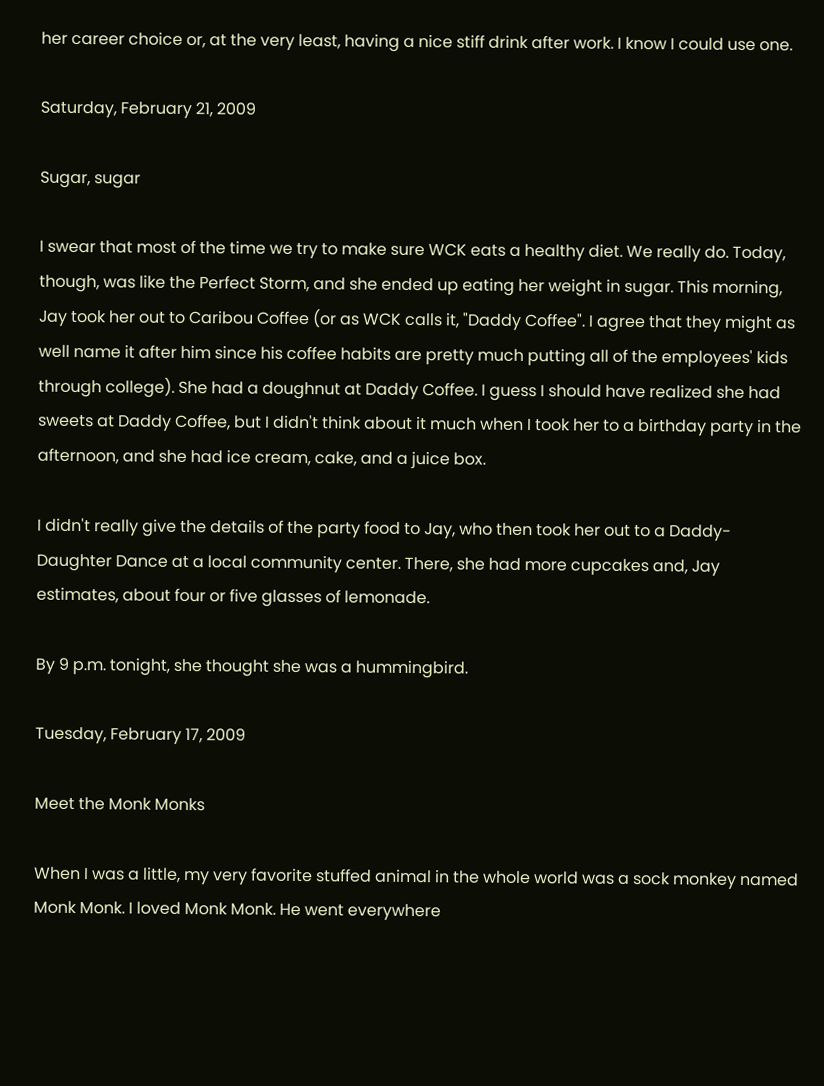her career choice or, at the very least, having a nice stiff drink after work. I know I could use one.

Saturday, February 21, 2009

Sugar, sugar

I swear that most of the time we try to make sure WCK eats a healthy diet. We really do. Today, though, was like the Perfect Storm, and she ended up eating her weight in sugar. This morning, Jay took her out to Caribou Coffee (or as WCK calls it, "Daddy Coffee". I agree that they might as well name it after him since his coffee habits are pretty much putting all of the employees' kids through college). She had a doughnut at Daddy Coffee. I guess I should have realized she had sweets at Daddy Coffee, but I didn't think about it much when I took her to a birthday party in the afternoon, and she had ice cream, cake, and a juice box.

I didn't really give the details of the party food to Jay, who then took her out to a Daddy-Daughter Dance at a local community center. There, she had more cupcakes and, Jay estimates, about four or five glasses of lemonade.

By 9 p.m. tonight, she thought she was a hummingbird.

Tuesday, February 17, 2009

Meet the Monk Monks

When I was a little, my very favorite stuffed animal in the whole world was a sock monkey named Monk Monk. I loved Monk Monk. He went everywhere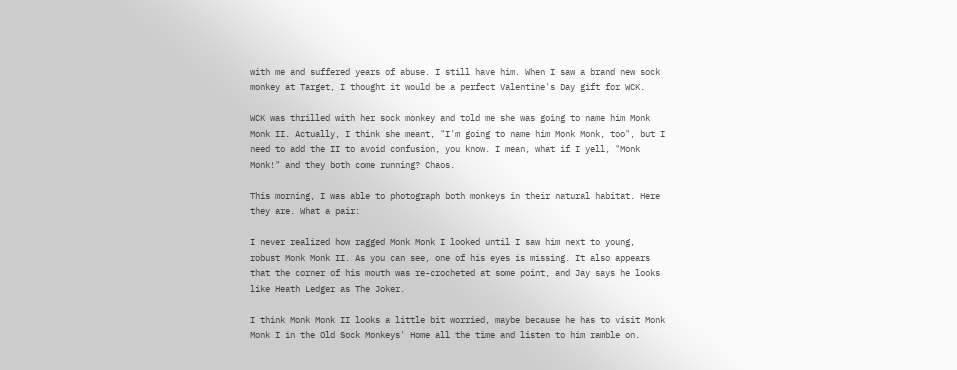with me and suffered years of abuse. I still have him. When I saw a brand new sock monkey at Target, I thought it would be a perfect Valentine's Day gift for WCK.

WCK was thrilled with her sock monkey and told me she was going to name him Monk Monk II. Actually, I think she meant, "I'm going to name him Monk Monk, too", but I need to add the II to avoid confusion, you know. I mean, what if I yell, "Monk Monk!" and they both come running? Chaos.

This morning, I was able to photograph both monkeys in their natural habitat. Here they are. What a pair:

I never realized how ragged Monk Monk I looked until I saw him next to young, robust Monk Monk II. As you can see, one of his eyes is missing. It also appears that the corner of his mouth was re-crocheted at some point, and Jay says he looks like Heath Ledger as The Joker.

I think Monk Monk II looks a little bit worried, maybe because he has to visit Monk Monk I in the Old Sock Monkeys' Home all the time and listen to him ramble on.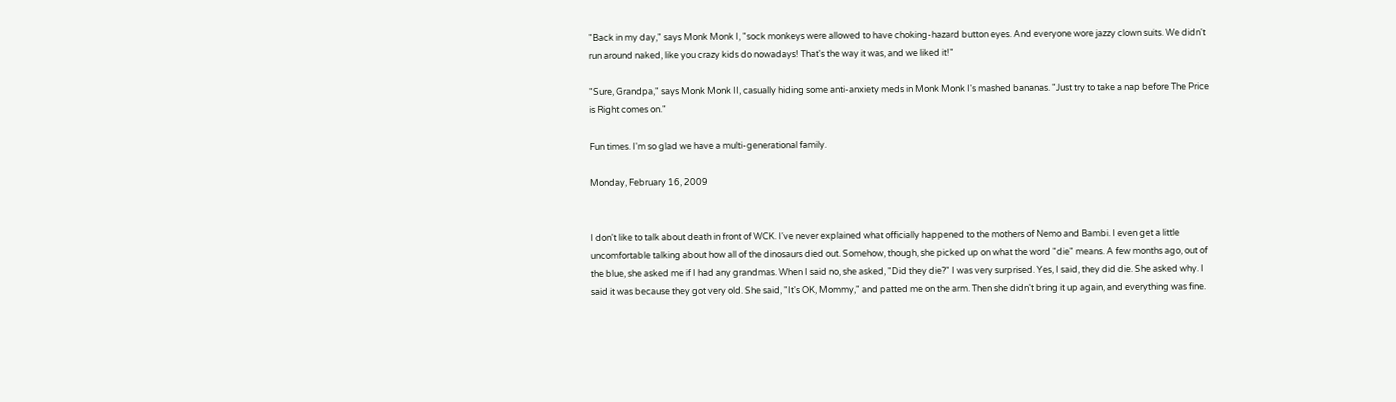"Back in my day," says Monk Monk I, "sock monkeys were allowed to have choking-hazard button eyes. And everyone wore jazzy clown suits. We didn't run around naked, like you crazy kids do nowadays! That's the way it was, and we liked it!"

"Sure, Grandpa," says Monk Monk II, casually hiding some anti-anxiety meds in Monk Monk I's mashed bananas. "Just try to take a nap before The Price is Right comes on."

Fun times. I'm so glad we have a multi-generational family.

Monday, February 16, 2009


I don't like to talk about death in front of WCK. I've never explained what officially happened to the mothers of Nemo and Bambi. I even get a little uncomfortable talking about how all of the dinosaurs died out. Somehow, though, she picked up on what the word "die" means. A few months ago, out of the blue, she asked me if I had any grandmas. When I said no, she asked, "Did they die?" I was very surprised. Yes, I said, they did die. She asked why. I said it was because they got very old. She said, "It's OK, Mommy," and patted me on the arm. Then she didn't bring it up again, and everything was fine.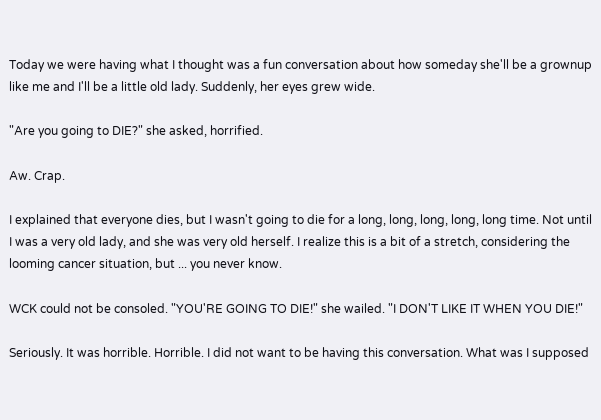Today we were having what I thought was a fun conversation about how someday she'll be a grownup like me and I'll be a little old lady. Suddenly, her eyes grew wide.

"Are you going to DIE?" she asked, horrified.

Aw. Crap.

I explained that everyone dies, but I wasn't going to die for a long, long, long, long, long time. Not until I was a very old lady, and she was very old herself. I realize this is a bit of a stretch, considering the looming cancer situation, but ... you never know.

WCK could not be consoled. "YOU'RE GOING TO DIE!" she wailed. "I DON'T LIKE IT WHEN YOU DIE!"

Seriously. It was horrible. Horrible. I did not want to be having this conversation. What was I supposed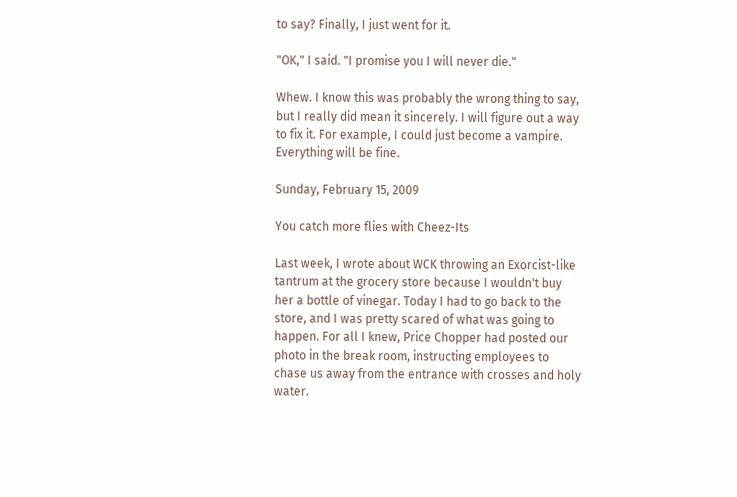to say? Finally, I just went for it.

"OK," I said. "I promise you I will never die."

Whew. I know this was probably the wrong thing to say, but I really did mean it sincerely. I will figure out a way to fix it. For example, I could just become a vampire. Everything will be fine.

Sunday, February 15, 2009

You catch more flies with Cheez-Its

Last week, I wrote about WCK throwing an Exorcist-like tantrum at the grocery store because I wouldn't buy her a bottle of vinegar. Today I had to go back to the store, and I was pretty scared of what was going to happen. For all I knew, Price Chopper had posted our photo in the break room, instructing employees to chase us away from the entrance with crosses and holy water.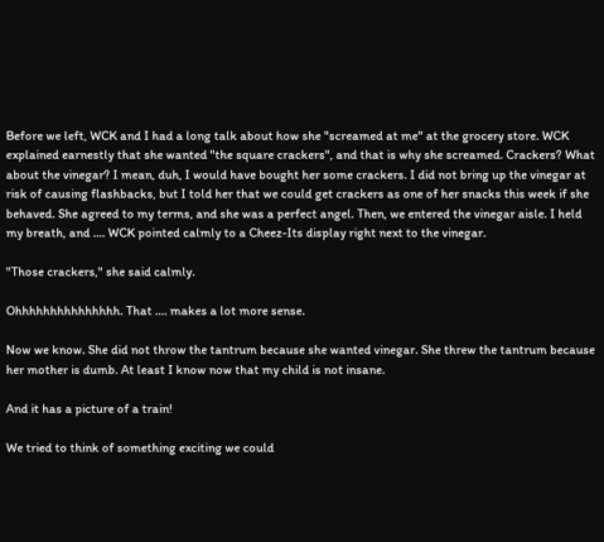Before we left, WCK and I had a long talk about how she "screamed at me" at the grocery store. WCK explained earnestly that she wanted "the square crackers", and that is why she screamed. Crackers? What about the vinegar? I mean, duh, I would have bought her some crackers. I did not bring up the vinegar at risk of causing flashbacks, but I told her that we could get crackers as one of her snacks this week if she behaved. She agreed to my terms, and she was a perfect angel. Then, we entered the vinegar aisle. I held my breath, and .... WCK pointed calmly to a Cheez-Its display right next to the vinegar.

"Those crackers," she said calmly.

Ohhhhhhhhhhhhhhh. That .... makes a lot more sense.

Now we know. She did not throw the tantrum because she wanted vinegar. She threw the tantrum because her mother is dumb. At least I know now that my child is not insane.

And it has a picture of a train!

We tried to think of something exciting we could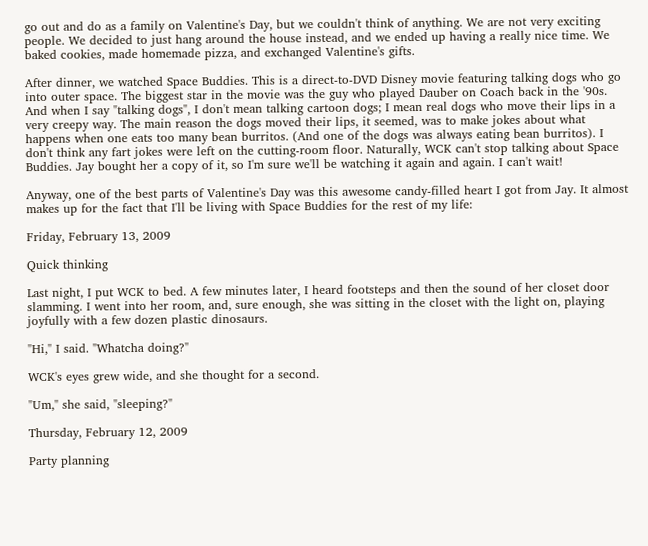go out and do as a family on Valentine's Day, but we couldn't think of anything. We are not very exciting people. We decided to just hang around the house instead, and we ended up having a really nice time. We baked cookies, made homemade pizza, and exchanged Valentine's gifts.

After dinner, we watched Space Buddies. This is a direct-to-DVD Disney movie featuring talking dogs who go into outer space. The biggest star in the movie was the guy who played Dauber on Coach back in the '90s. And when I say "talking dogs", I don't mean talking cartoon dogs; I mean real dogs who move their lips in a very creepy way. The main reason the dogs moved their lips, it seemed, was to make jokes about what happens when one eats too many bean burritos. (And one of the dogs was always eating bean burritos). I don't think any fart jokes were left on the cutting-room floor. Naturally, WCK can't stop talking about Space Buddies. Jay bought her a copy of it, so I'm sure we'll be watching it again and again. I can't wait!

Anyway, one of the best parts of Valentine's Day was this awesome candy-filled heart I got from Jay. It almost makes up for the fact that I'll be living with Space Buddies for the rest of my life:

Friday, February 13, 2009

Quick thinking

Last night, I put WCK to bed. A few minutes later, I heard footsteps and then the sound of her closet door slamming. I went into her room, and, sure enough, she was sitting in the closet with the light on, playing joyfully with a few dozen plastic dinosaurs.

"Hi," I said. "Whatcha doing?"

WCK's eyes grew wide, and she thought for a second.

"Um," she said, "sleeping?"

Thursday, February 12, 2009

Party planning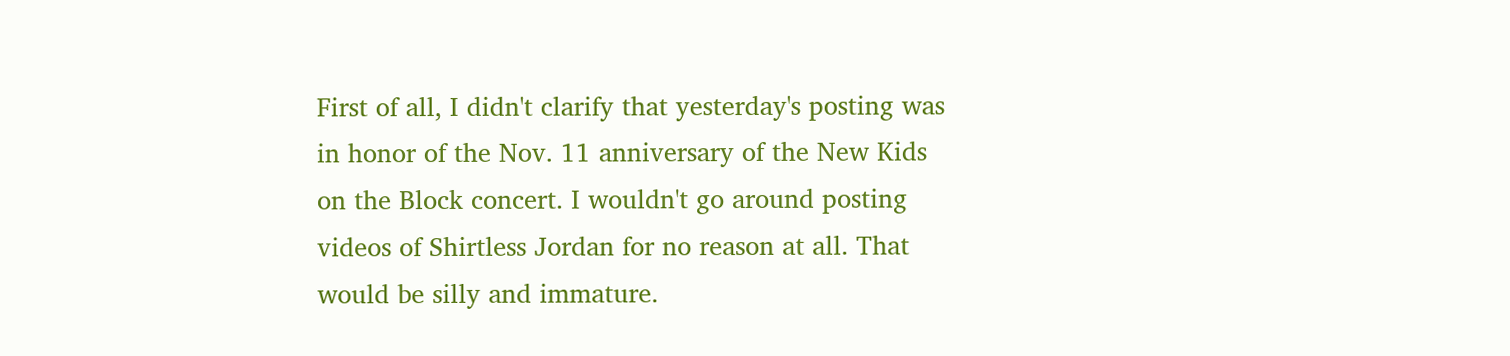First of all, I didn't clarify that yesterday's posting was in honor of the Nov. 11 anniversary of the New Kids on the Block concert. I wouldn't go around posting videos of Shirtless Jordan for no reason at all. That would be silly and immature.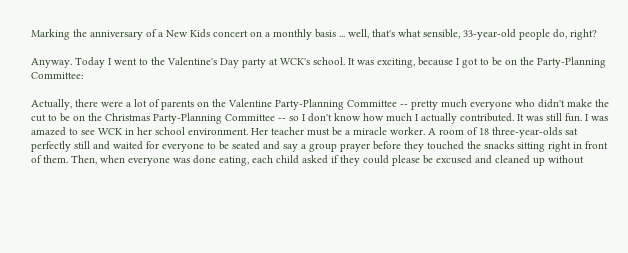Marking the anniversary of a New Kids concert on a monthly basis ... well, that's what sensible, 33-year-old people do, right?

Anyway. Today I went to the Valentine's Day party at WCK's school. It was exciting, because I got to be on the Party-Planning Committee:

Actually, there were a lot of parents on the Valentine Party-Planning Committee -- pretty much everyone who didn't make the cut to be on the Christmas Party-Planning Committee -- so I don't know how much I actually contributed. It was still fun. I was amazed to see WCK in her school environment. Her teacher must be a miracle worker. A room of 18 three-year-olds sat perfectly still and waited for everyone to be seated and say a group prayer before they touched the snacks sitting right in front of them. Then, when everyone was done eating, each child asked if they could please be excused and cleaned up without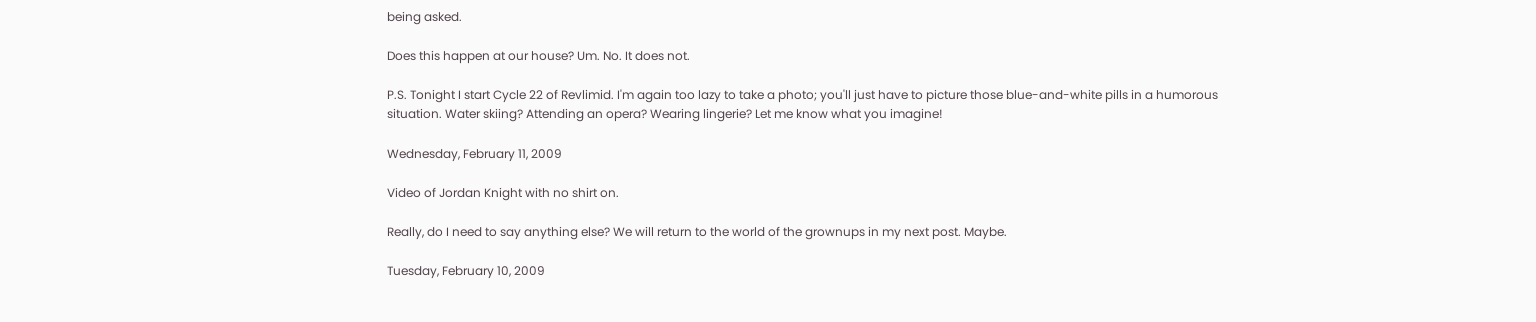being asked.

Does this happen at our house? Um. No. It does not.

P.S. Tonight I start Cycle 22 of Revlimid. I'm again too lazy to take a photo; you'll just have to picture those blue-and-white pills in a humorous situation. Water skiing? Attending an opera? Wearing lingerie? Let me know what you imagine!

Wednesday, February 11, 2009

Video of Jordan Knight with no shirt on.

Really, do I need to say anything else? We will return to the world of the grownups in my next post. Maybe.

Tuesday, February 10, 2009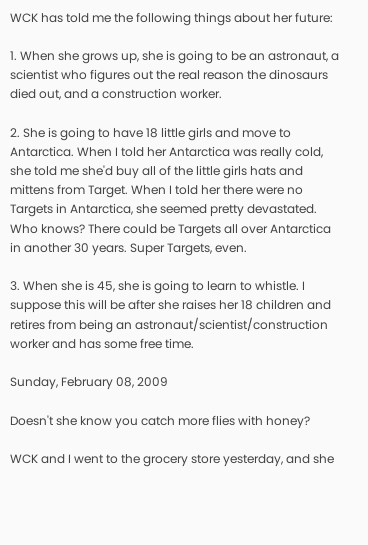WCK has told me the following things about her future:

1. When she grows up, she is going to be an astronaut, a scientist who figures out the real reason the dinosaurs died out, and a construction worker.

2. She is going to have 18 little girls and move to Antarctica. When I told her Antarctica was really cold, she told me she'd buy all of the little girls hats and mittens from Target. When I told her there were no Targets in Antarctica, she seemed pretty devastated. Who knows? There could be Targets all over Antarctica in another 30 years. Super Targets, even.

3. When she is 45, she is going to learn to whistle. I suppose this will be after she raises her 18 children and retires from being an astronaut/scientist/construction worker and has some free time.

Sunday, February 08, 2009

Doesn't she know you catch more flies with honey?

WCK and I went to the grocery store yesterday, and she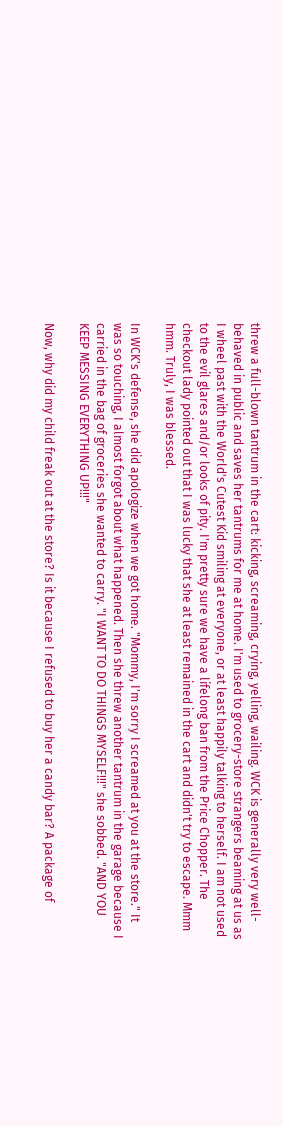threw a full-blown tantrum in the cart: kicking, screaming, crying, yelling, wailing. WCK is generally very well-behaved in public and saves her tantrums for me at home. I'm used to grocery-store strangers beaming at us as I wheel past with the World's Cutest Kid smiling at everyone, or at least happily talking to herself. I am not used to the evil glares and/or looks of pity. I'm pretty sure we have a lifelong ban from the Price Chopper. The checkout lady pointed out that I was lucky that she at least remained in the cart and didn't try to escape. Mmm hmm. Truly, I was blessed.

In WCK's defense, she did apologize when we got home. "Mommy, I'm sorry I screamed at you at the store." It was so touching, I almost forgot about what happened. Then she threw another tantrum in the garage because I carried in the bag of groceries she wanted to carry. "I WANT TO DO THINGS MYSELF!!!" she sobbed. "AND YOU KEEP MESSING EVERYTHING UP!!!"

Now, why did my child freak out at the store? Is it because I refused to buy her a candy bar? A package of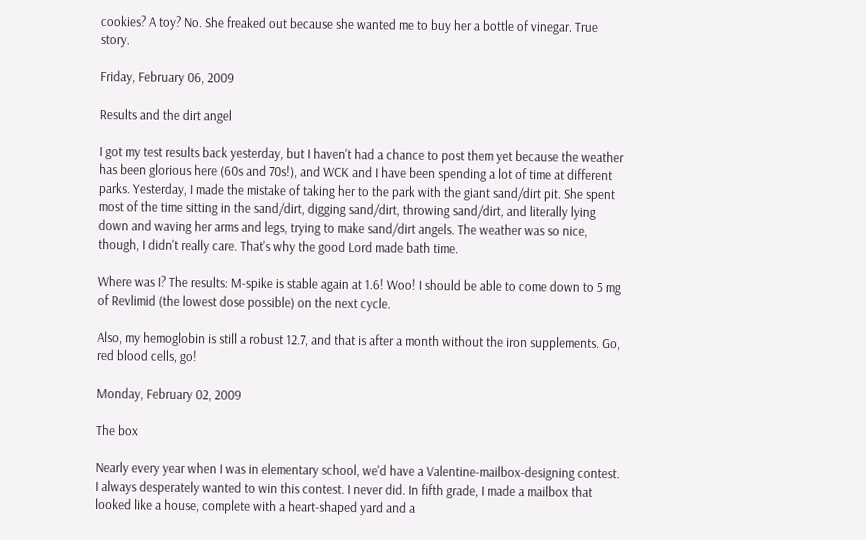cookies? A toy? No. She freaked out because she wanted me to buy her a bottle of vinegar. True story.

Friday, February 06, 2009

Results and the dirt angel

I got my test results back yesterday, but I haven't had a chance to post them yet because the weather has been glorious here (60s and 70s!), and WCK and I have been spending a lot of time at different parks. Yesterday, I made the mistake of taking her to the park with the giant sand/dirt pit. She spent most of the time sitting in the sand/dirt, digging sand/dirt, throwing sand/dirt, and literally lying down and waving her arms and legs, trying to make sand/dirt angels. The weather was so nice, though, I didn't really care. That's why the good Lord made bath time.

Where was I? The results: M-spike is stable again at 1.6! Woo! I should be able to come down to 5 mg of Revlimid (the lowest dose possible) on the next cycle.

Also, my hemoglobin is still a robust 12.7, and that is after a month without the iron supplements. Go, red blood cells, go!

Monday, February 02, 2009

The box

Nearly every year when I was in elementary school, we'd have a Valentine-mailbox-designing contest. I always desperately wanted to win this contest. I never did. In fifth grade, I made a mailbox that looked like a house, complete with a heart-shaped yard and a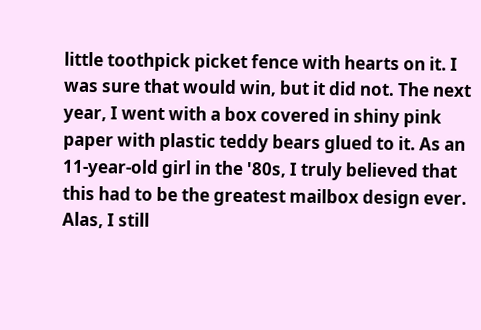little toothpick picket fence with hearts on it. I was sure that would win, but it did not. The next year, I went with a box covered in shiny pink paper with plastic teddy bears glued to it. As an 11-year-old girl in the '80s, I truly believed that this had to be the greatest mailbox design ever. Alas, I still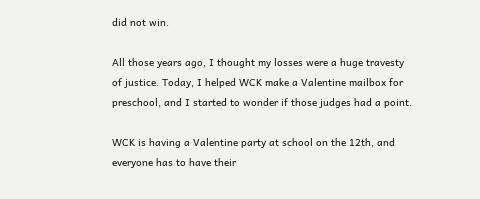did not win.

All those years ago, I thought my losses were a huge travesty of justice. Today, I helped WCK make a Valentine mailbox for preschool, and I started to wonder if those judges had a point.

WCK is having a Valentine party at school on the 12th, and everyone has to have their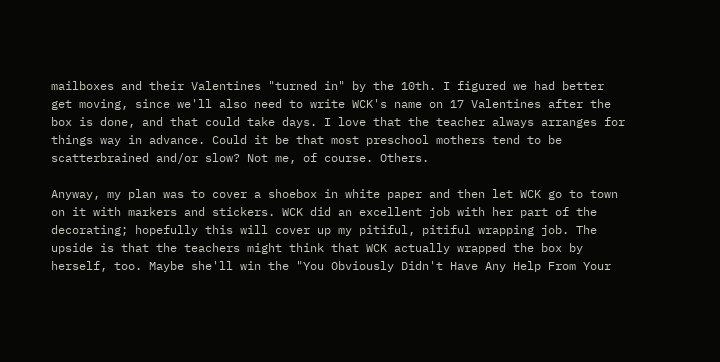mailboxes and their Valentines "turned in" by the 10th. I figured we had better get moving, since we'll also need to write WCK's name on 17 Valentines after the box is done, and that could take days. I love that the teacher always arranges for things way in advance. Could it be that most preschool mothers tend to be scatterbrained and/or slow? Not me, of course. Others.

Anyway, my plan was to cover a shoebox in white paper and then let WCK go to town on it with markers and stickers. WCK did an excellent job with her part of the decorating; hopefully this will cover up my pitiful, pitiful wrapping job. The upside is that the teachers might think that WCK actually wrapped the box by herself, too. Maybe she'll win the "You Obviously Didn't Have Any Help From Your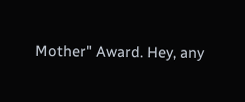Mother" Award. Hey, any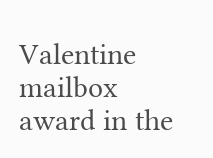Valentine mailbox award in the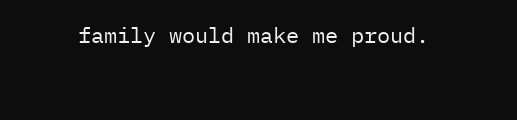family would make me proud.